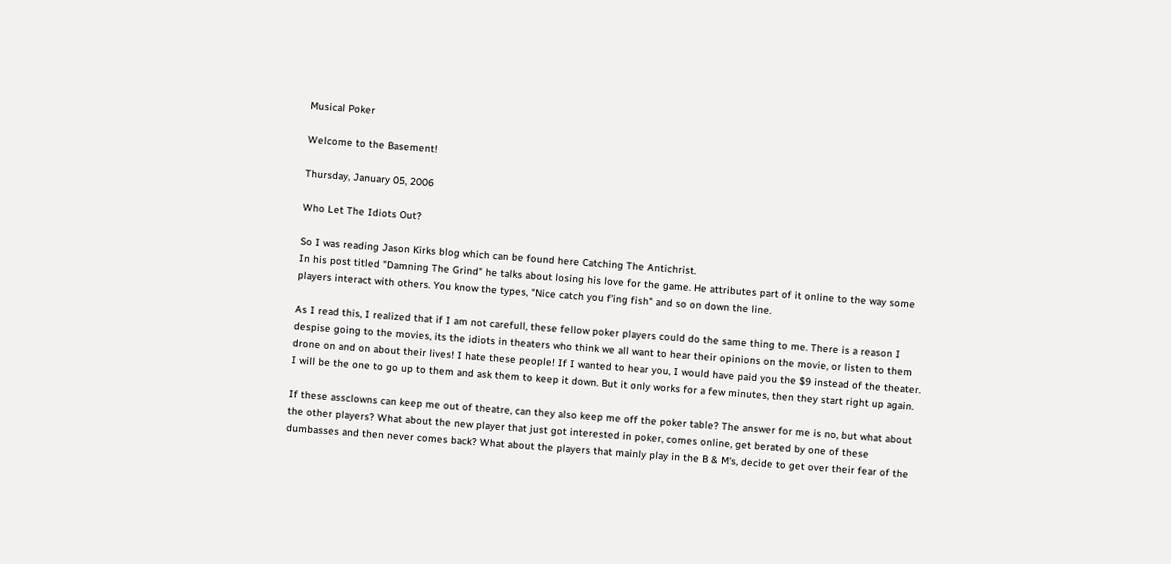Musical Poker

Welcome to the Basement!

Thursday, January 05, 2006

Who Let The Idiots Out?

So I was reading Jason Kirks blog which can be found here Catching The Antichrist.
In his post titled "Damning The Grind" he talks about losing his love for the game. He attributes part of it online to the way some players interact with others. You know the types, "Nice catch you f'ing fish" and so on down the line.

As I read this, I realized that if I am not carefull, these fellow poker players could do the same thing to me. There is a reason I despise going to the movies, its the idiots in theaters who think we all want to hear their opinions on the movie, or listen to them drone on and on about their lives! I hate these people! If I wanted to hear you, I would have paid you the $9 instead of the theater. I will be the one to go up to them and ask them to keep it down. But it only works for a few minutes, then they start right up again.

If these assclowns can keep me out of theatre, can they also keep me off the poker table? The answer for me is no, but what about the other players? What about the new player that just got interested in poker, comes online, get berated by one of these dumbasses and then never comes back? What about the players that mainly play in the B & M's, decide to get over their fear of the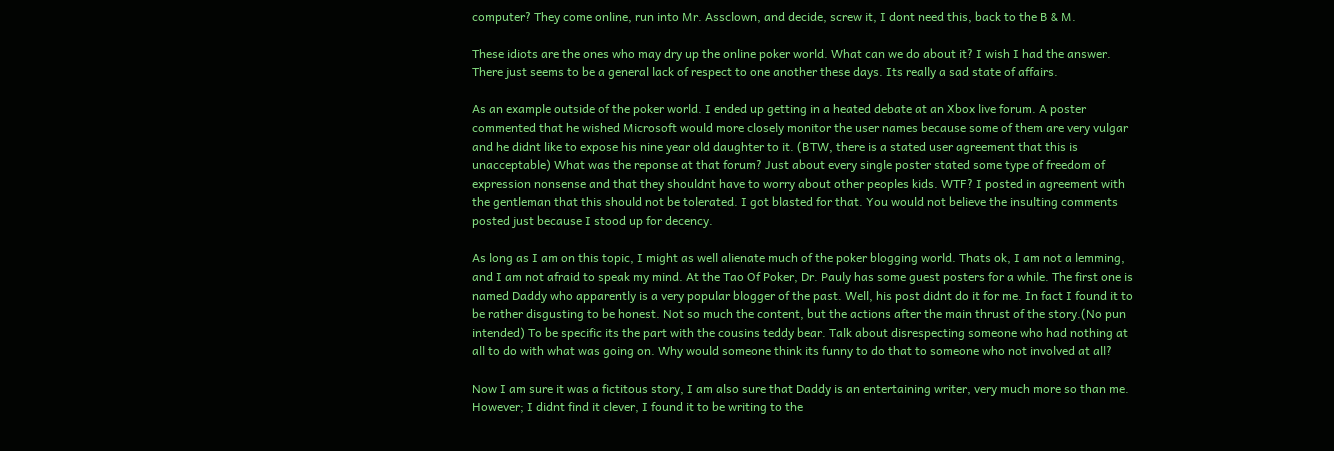computer? They come online, run into Mr. Assclown, and decide, screw it, I dont need this, back to the B & M.

These idiots are the ones who may dry up the online poker world. What can we do about it? I wish I had the answer. There just seems to be a general lack of respect to one another these days. Its really a sad state of affairs.

As an example outside of the poker world. I ended up getting in a heated debate at an Xbox live forum. A poster commented that he wished Microsoft would more closely monitor the user names because some of them are very vulgar and he didnt like to expose his nine year old daughter to it. (BTW, there is a stated user agreement that this is unacceptable) What was the reponse at that forum? Just about every single poster stated some type of freedom of expression nonsense and that they shouldnt have to worry about other peoples kids. WTF? I posted in agreement with the gentleman that this should not be tolerated. I got blasted for that. You would not believe the insulting comments posted just because I stood up for decency.

As long as I am on this topic, I might as well alienate much of the poker blogging world. Thats ok, I am not a lemming, and I am not afraid to speak my mind. At the Tao Of Poker, Dr. Pauly has some guest posters for a while. The first one is named Daddy who apparently is a very popular blogger of the past. Well, his post didnt do it for me. In fact I found it to be rather disgusting to be honest. Not so much the content, but the actions after the main thrust of the story.(No pun intended) To be specific its the part with the cousins teddy bear. Talk about disrespecting someone who had nothing at all to do with what was going on. Why would someone think its funny to do that to someone who not involved at all?

Now I am sure it was a fictitous story, I am also sure that Daddy is an entertaining writer, very much more so than me. However; I didnt find it clever, I found it to be writing to the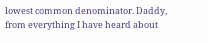lowest common denominator. Daddy, from everything I have heard about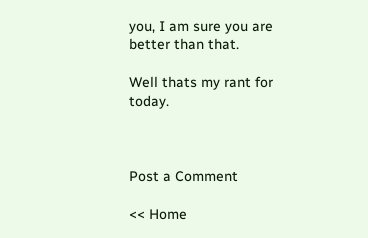you, I am sure you are better than that.

Well thats my rant for today.



Post a Comment

<< Home